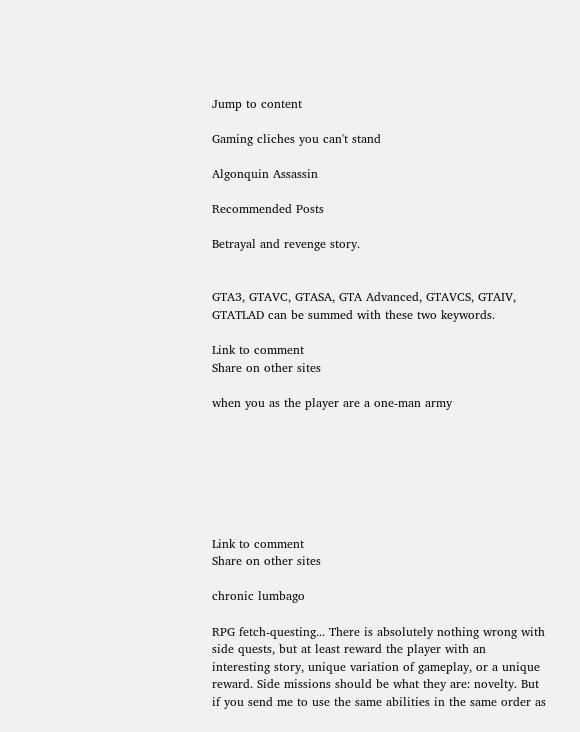Jump to content

Gaming cliches you can't stand

Algonquin Assassin

Recommended Posts

Betrayal and revenge story.


GTA3, GTAVC, GTASA, GTA Advanced, GTAVCS, GTAIV, GTATLAD can be summed with these two keywords.

Link to comment
Share on other sites

when you as the player are a one-man army







Link to comment
Share on other sites

chronic lumbago

RPG fetch-questing... There is absolutely nothing wrong with side quests, but at least reward the player with an interesting story, unique variation of gameplay, or a unique reward. Side missions should be what they are: novelty. But if you send me to use the same abilities in the same order as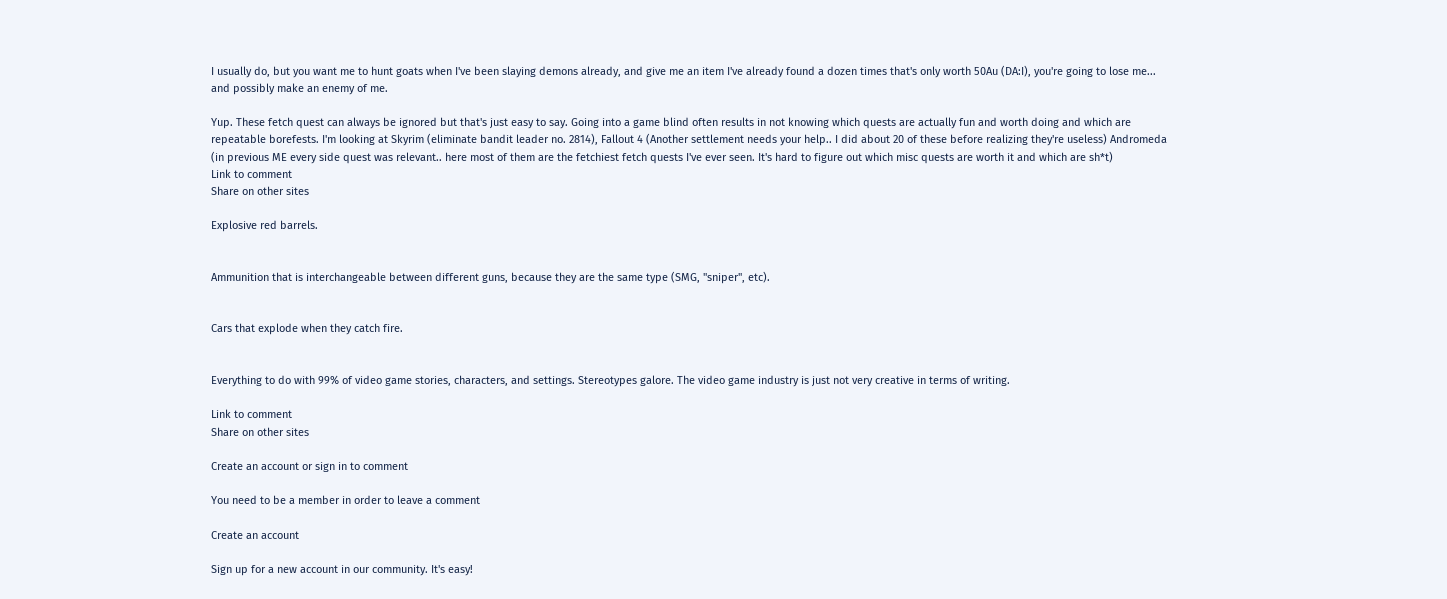I usually do, but you want me to hunt goats when I've been slaying demons already, and give me an item I've already found a dozen times that's only worth 50Au (DA:I), you're going to lose me... and possibly make an enemy of me.

Yup. These fetch quest can always be ignored but that's just easy to say. Going into a game blind often results in not knowing which quests are actually fun and worth doing and which are repeatable borefests. I'm looking at Skyrim (eliminate bandit leader no. 2814), Fallout 4 (Another settlement needs your help.. I did about 20 of these before realizing they're useless) Andromeda (in previous ME every side quest was relevant.. here most of them are the fetchiest fetch quests I've ever seen. It's hard to figure out which misc quests are worth it and which are sh*t)
Link to comment
Share on other sites

Explosive red barrels.


Ammunition that is interchangeable between different guns, because they are the same type (SMG, "sniper", etc).


Cars that explode when they catch fire.


Everything to do with 99% of video game stories, characters, and settings. Stereotypes galore. The video game industry is just not very creative in terms of writing.

Link to comment
Share on other sites

Create an account or sign in to comment

You need to be a member in order to leave a comment

Create an account

Sign up for a new account in our community. It's easy!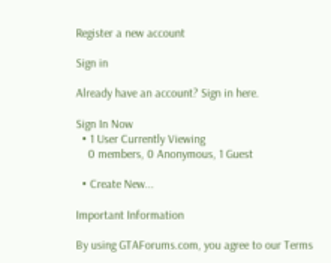Register a new account

Sign in

Already have an account? Sign in here.

Sign In Now
  • 1 User Currently Viewing
    0 members, 0 Anonymous, 1 Guest

  • Create New...

Important Information

By using GTAForums.com, you agree to our Terms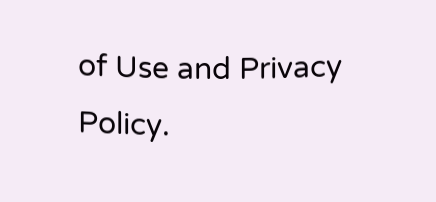of Use and Privacy Policy.